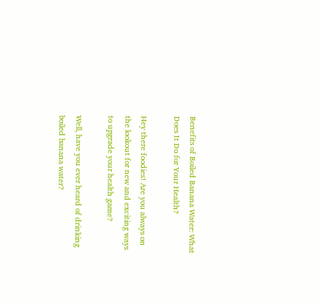Benefits of Boiled Banana Water: What Does It Do for Your Health?

Hey there foodies! Are you always on the lookout for new and exciting ways to upgrade your health game?

Well, have you ever heard of drinking boiled banana water?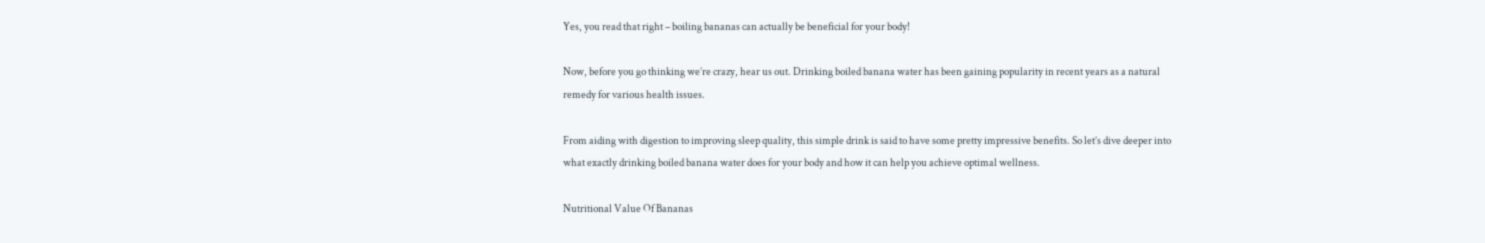Yes, you read that right – boiling bananas can actually be beneficial for your body!

Now, before you go thinking we’re crazy, hear us out. Drinking boiled banana water has been gaining popularity in recent years as a natural remedy for various health issues.

From aiding with digestion to improving sleep quality, this simple drink is said to have some pretty impressive benefits. So let’s dive deeper into what exactly drinking boiled banana water does for your body and how it can help you achieve optimal wellness.

Nutritional Value Of Bananas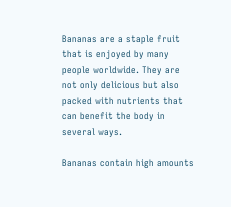Bananas are a staple fruit that is enjoyed by many people worldwide. They are not only delicious but also packed with nutrients that can benefit the body in several ways.

Bananas contain high amounts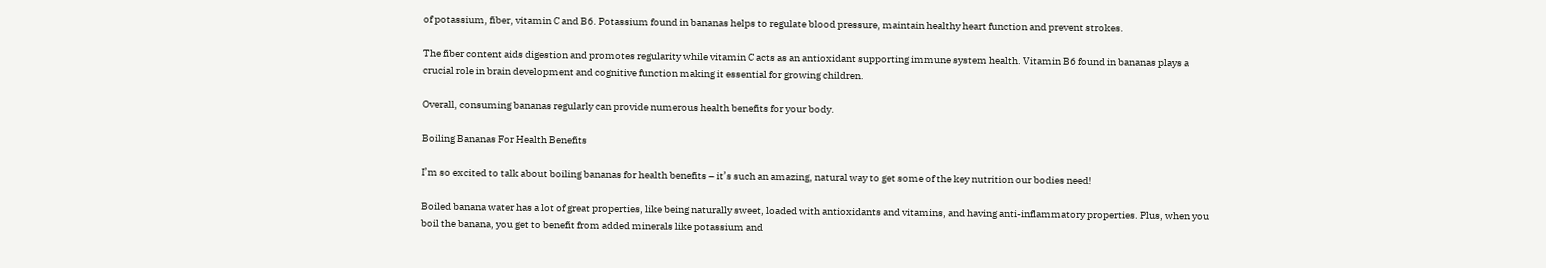of potassium, fiber, vitamin C and B6. Potassium found in bananas helps to regulate blood pressure, maintain healthy heart function and prevent strokes.

The fiber content aids digestion and promotes regularity while vitamin C acts as an antioxidant supporting immune system health. Vitamin B6 found in bananas plays a crucial role in brain development and cognitive function making it essential for growing children.

Overall, consuming bananas regularly can provide numerous health benefits for your body.

Boiling Bananas For Health Benefits

I’m so excited to talk about boiling bananas for health benefits – it’s such an amazing, natural way to get some of the key nutrition our bodies need!

Boiled banana water has a lot of great properties, like being naturally sweet, loaded with antioxidants and vitamins, and having anti-inflammatory properties. Plus, when you boil the banana, you get to benefit from added minerals like potassium and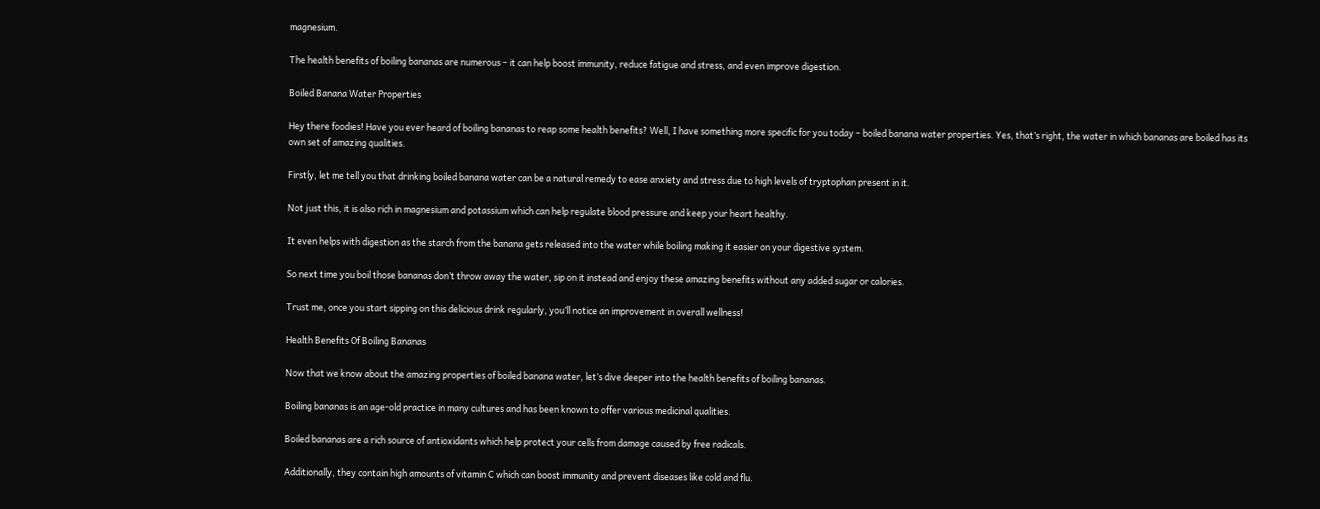magnesium.

The health benefits of boiling bananas are numerous – it can help boost immunity, reduce fatigue and stress, and even improve digestion.

Boiled Banana Water Properties

Hey there foodies! Have you ever heard of boiling bananas to reap some health benefits? Well, I have something more specific for you today – boiled banana water properties. Yes, that’s right, the water in which bananas are boiled has its own set of amazing qualities.

Firstly, let me tell you that drinking boiled banana water can be a natural remedy to ease anxiety and stress due to high levels of tryptophan present in it.

Not just this, it is also rich in magnesium and potassium which can help regulate blood pressure and keep your heart healthy.

It even helps with digestion as the starch from the banana gets released into the water while boiling making it easier on your digestive system.

So next time you boil those bananas don’t throw away the water, sip on it instead and enjoy these amazing benefits without any added sugar or calories.

Trust me, once you start sipping on this delicious drink regularly, you’ll notice an improvement in overall wellness!

Health Benefits Of Boiling Bananas

Now that we know about the amazing properties of boiled banana water, let’s dive deeper into the health benefits of boiling bananas.

Boiling bananas is an age-old practice in many cultures and has been known to offer various medicinal qualities.

Boiled bananas are a rich source of antioxidants which help protect your cells from damage caused by free radicals.

Additionally, they contain high amounts of vitamin C which can boost immunity and prevent diseases like cold and flu.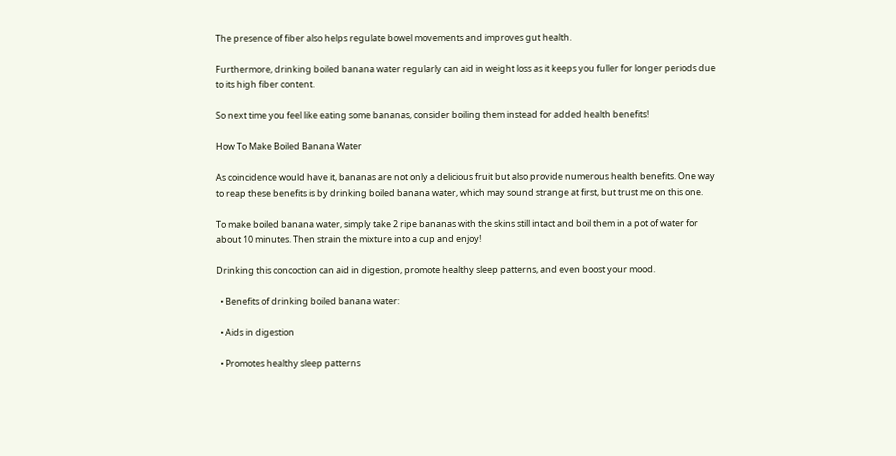The presence of fiber also helps regulate bowel movements and improves gut health.

Furthermore, drinking boiled banana water regularly can aid in weight loss as it keeps you fuller for longer periods due to its high fiber content.

So next time you feel like eating some bananas, consider boiling them instead for added health benefits!

How To Make Boiled Banana Water

As coincidence would have it, bananas are not only a delicious fruit but also provide numerous health benefits. One way to reap these benefits is by drinking boiled banana water, which may sound strange at first, but trust me on this one.

To make boiled banana water, simply take 2 ripe bananas with the skins still intact and boil them in a pot of water for about 10 minutes. Then strain the mixture into a cup and enjoy!

Drinking this concoction can aid in digestion, promote healthy sleep patterns, and even boost your mood.

  • Benefits of drinking boiled banana water:

  • Aids in digestion

  • Promotes healthy sleep patterns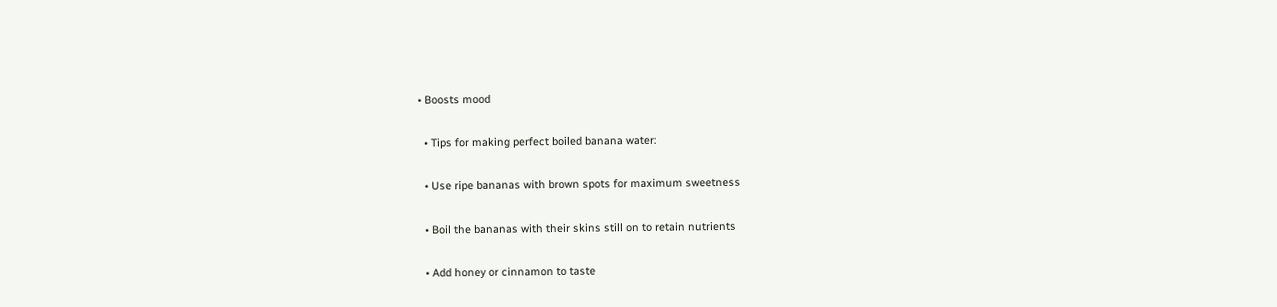• Boosts mood

  • Tips for making perfect boiled banana water:

  • Use ripe bananas with brown spots for maximum sweetness

  • Boil the bananas with their skins still on to retain nutrients

  • Add honey or cinnamon to taste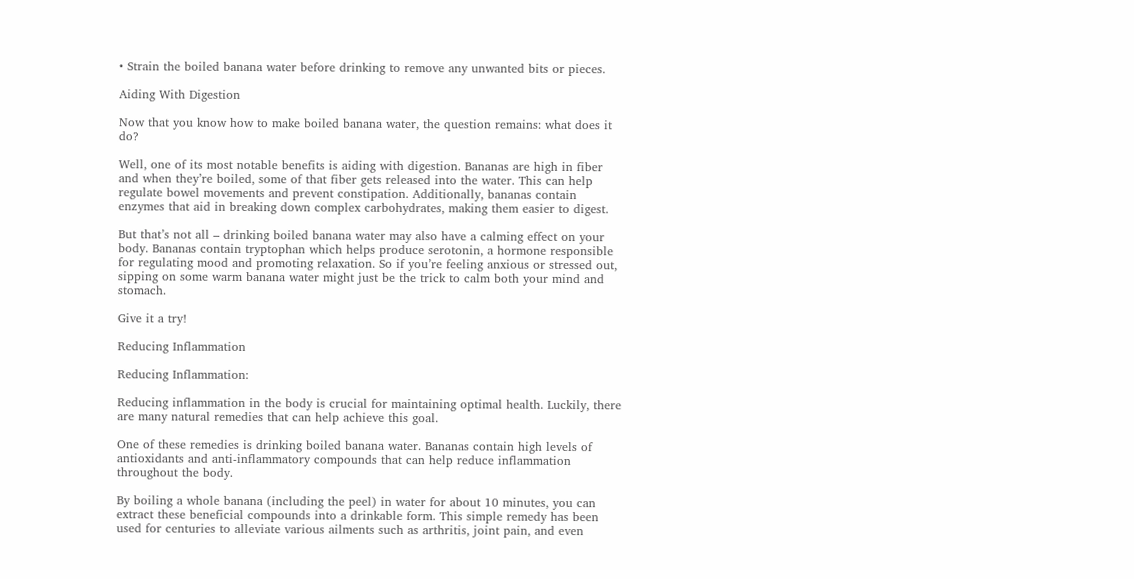• Strain the boiled banana water before drinking to remove any unwanted bits or pieces.

Aiding With Digestion

Now that you know how to make boiled banana water, the question remains: what does it do?

Well, one of its most notable benefits is aiding with digestion. Bananas are high in fiber and when they’re boiled, some of that fiber gets released into the water. This can help regulate bowel movements and prevent constipation. Additionally, bananas contain enzymes that aid in breaking down complex carbohydrates, making them easier to digest.

But that’s not all – drinking boiled banana water may also have a calming effect on your body. Bananas contain tryptophan which helps produce serotonin, a hormone responsible for regulating mood and promoting relaxation. So if you’re feeling anxious or stressed out, sipping on some warm banana water might just be the trick to calm both your mind and stomach.

Give it a try!

Reducing Inflammation

Reducing Inflammation:

Reducing inflammation in the body is crucial for maintaining optimal health. Luckily, there are many natural remedies that can help achieve this goal.

One of these remedies is drinking boiled banana water. Bananas contain high levels of antioxidants and anti-inflammatory compounds that can help reduce inflammation throughout the body.

By boiling a whole banana (including the peel) in water for about 10 minutes, you can extract these beneficial compounds into a drinkable form. This simple remedy has been used for centuries to alleviate various ailments such as arthritis, joint pain, and even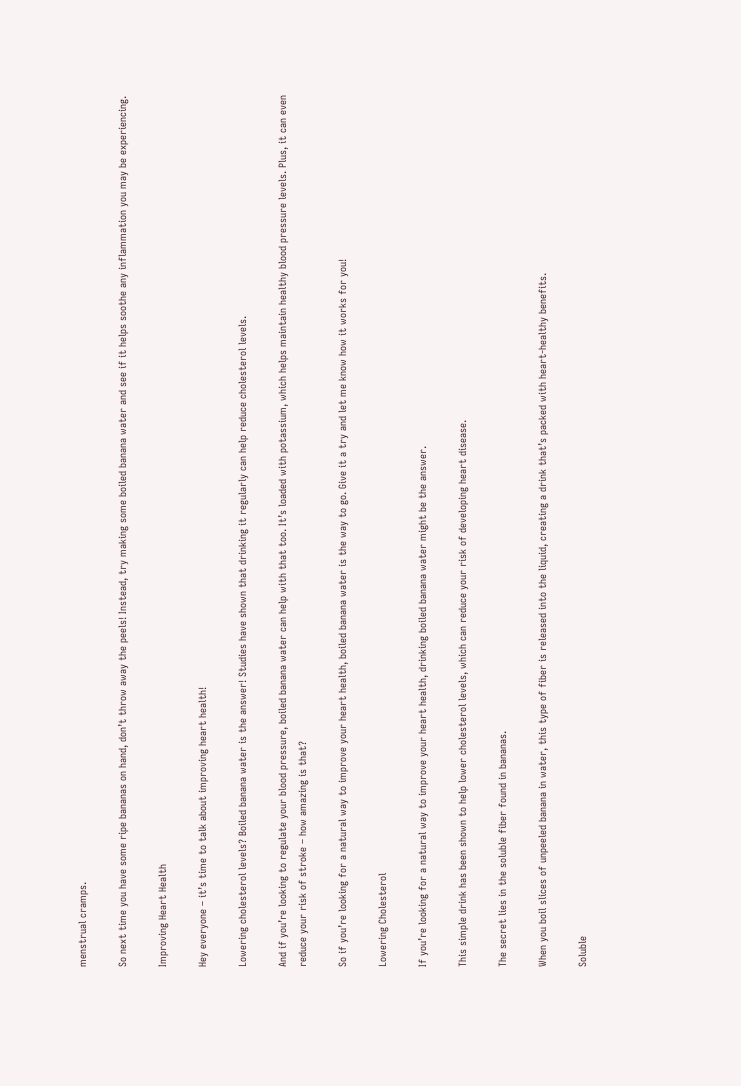menstrual cramps.

So next time you have some ripe bananas on hand, don’t throw away the peels! Instead, try making some boiled banana water and see if it helps soothe any inflammation you may be experiencing.

Improving Heart Health

Hey everyone – it’s time to talk about improving heart health!

Lowering cholesterol levels? Boiled banana water is the answer! Studies have shown that drinking it regularly can help reduce cholesterol levels.

And if you’re looking to regulate your blood pressure, boiled banana water can help with that too. It’s loaded with potassium, which helps maintain healthy blood pressure levels. Plus, it can even reduce your risk of stroke – how amazing is that?

So if you’re looking for a natural way to improve your heart health, boiled banana water is the way to go. Give it a try and let me know how it works for you!

Lowering Cholesterol

If you’re looking for a natural way to improve your heart health, drinking boiled banana water might be the answer.

This simple drink has been shown to help lower cholesterol levels, which can reduce your risk of developing heart disease.

The secret lies in the soluble fiber found in bananas.

When you boil slices of unpeeled banana in water, this type of fiber is released into the liquid, creating a drink that’s packed with heart-healthy benefits.

Soluble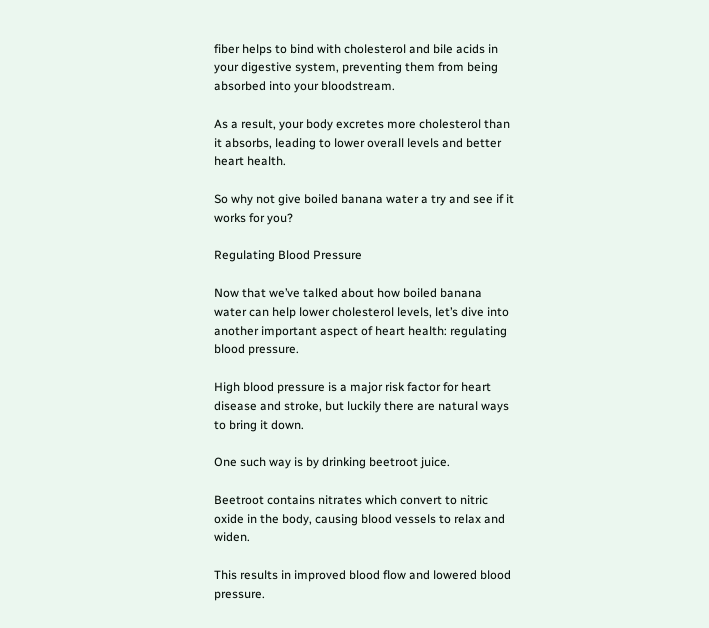fiber helps to bind with cholesterol and bile acids in your digestive system, preventing them from being absorbed into your bloodstream.

As a result, your body excretes more cholesterol than it absorbs, leading to lower overall levels and better heart health.

So why not give boiled banana water a try and see if it works for you?

Regulating Blood Pressure

Now that we’ve talked about how boiled banana water can help lower cholesterol levels, let’s dive into another important aspect of heart health: regulating blood pressure.

High blood pressure is a major risk factor for heart disease and stroke, but luckily there are natural ways to bring it down.

One such way is by drinking beetroot juice.

Beetroot contains nitrates which convert to nitric oxide in the body, causing blood vessels to relax and widen.

This results in improved blood flow and lowered blood pressure.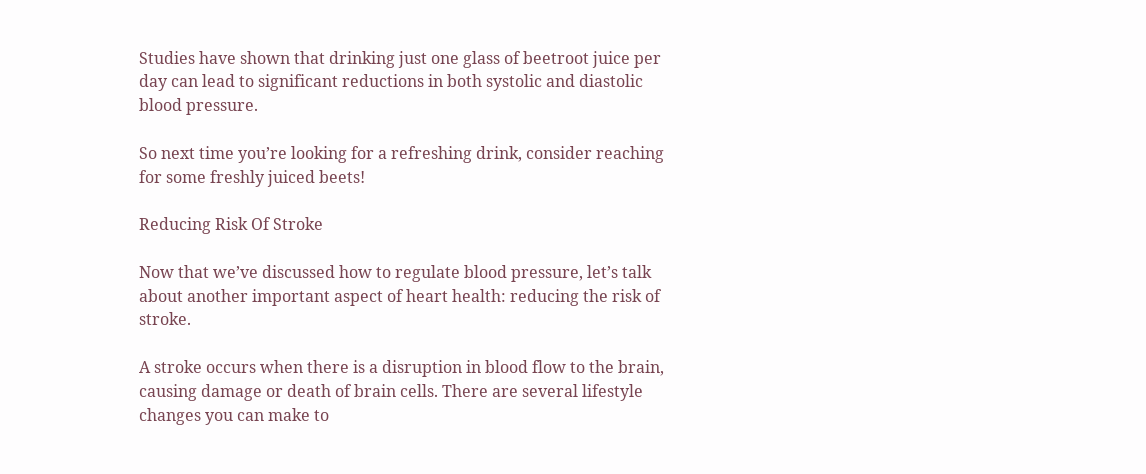Studies have shown that drinking just one glass of beetroot juice per day can lead to significant reductions in both systolic and diastolic blood pressure.

So next time you’re looking for a refreshing drink, consider reaching for some freshly juiced beets!

Reducing Risk Of Stroke

Now that we’ve discussed how to regulate blood pressure, let’s talk about another important aspect of heart health: reducing the risk of stroke.

A stroke occurs when there is a disruption in blood flow to the brain, causing damage or death of brain cells. There are several lifestyle changes you can make to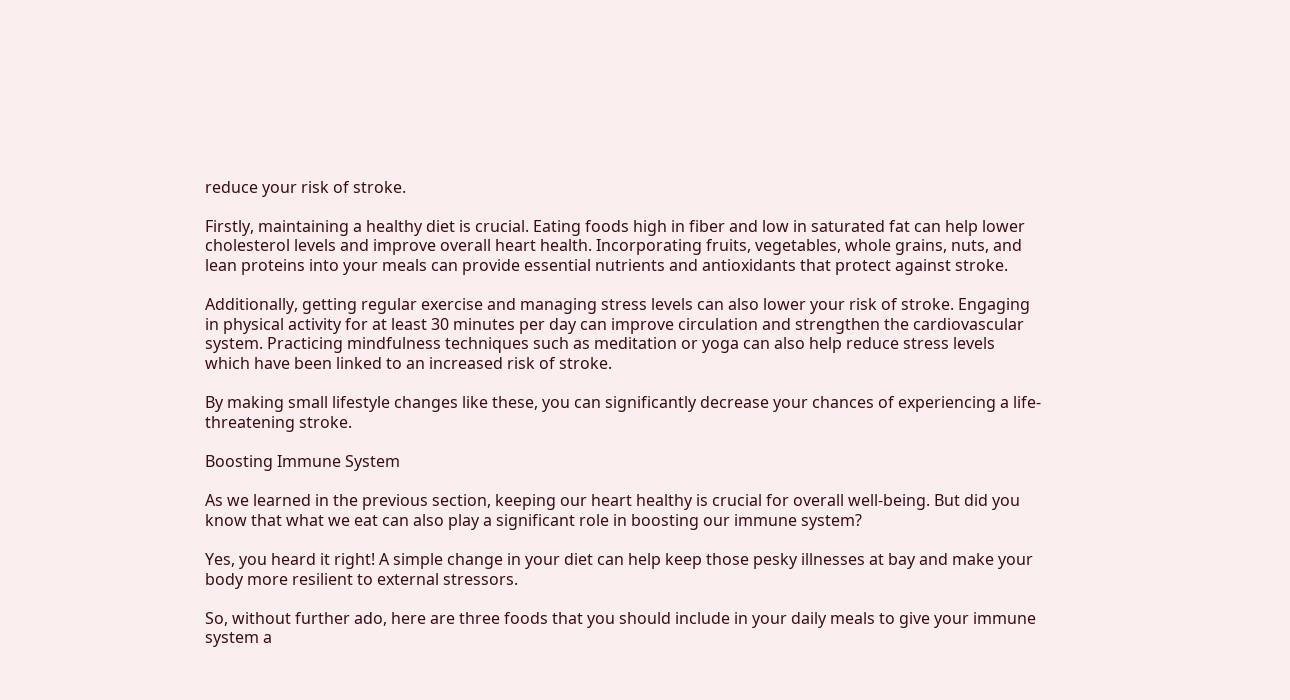reduce your risk of stroke.

Firstly, maintaining a healthy diet is crucial. Eating foods high in fiber and low in saturated fat can help lower cholesterol levels and improve overall heart health. Incorporating fruits, vegetables, whole grains, nuts, and lean proteins into your meals can provide essential nutrients and antioxidants that protect against stroke.

Additionally, getting regular exercise and managing stress levels can also lower your risk of stroke. Engaging in physical activity for at least 30 minutes per day can improve circulation and strengthen the cardiovascular system. Practicing mindfulness techniques such as meditation or yoga can also help reduce stress levels which have been linked to an increased risk of stroke.

By making small lifestyle changes like these, you can significantly decrease your chances of experiencing a life-threatening stroke.

Boosting Immune System

As we learned in the previous section, keeping our heart healthy is crucial for overall well-being. But did you know that what we eat can also play a significant role in boosting our immune system?

Yes, you heard it right! A simple change in your diet can help keep those pesky illnesses at bay and make your body more resilient to external stressors.

So, without further ado, here are three foods that you should include in your daily meals to give your immune system a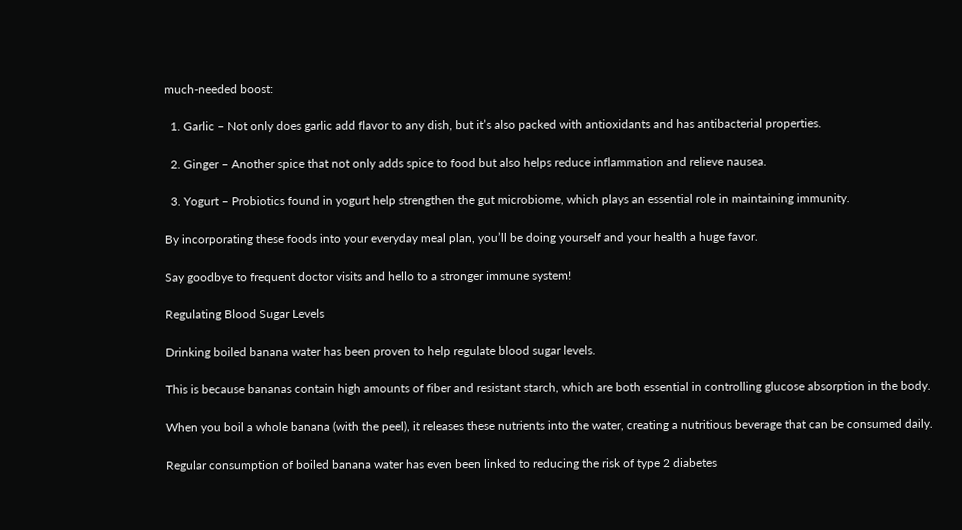much-needed boost:

  1. Garlic – Not only does garlic add flavor to any dish, but it’s also packed with antioxidants and has antibacterial properties.

  2. Ginger – Another spice that not only adds spice to food but also helps reduce inflammation and relieve nausea.

  3. Yogurt – Probiotics found in yogurt help strengthen the gut microbiome, which plays an essential role in maintaining immunity.

By incorporating these foods into your everyday meal plan, you’ll be doing yourself and your health a huge favor.

Say goodbye to frequent doctor visits and hello to a stronger immune system!

Regulating Blood Sugar Levels

Drinking boiled banana water has been proven to help regulate blood sugar levels.

This is because bananas contain high amounts of fiber and resistant starch, which are both essential in controlling glucose absorption in the body.

When you boil a whole banana (with the peel), it releases these nutrients into the water, creating a nutritious beverage that can be consumed daily.

Regular consumption of boiled banana water has even been linked to reducing the risk of type 2 diabetes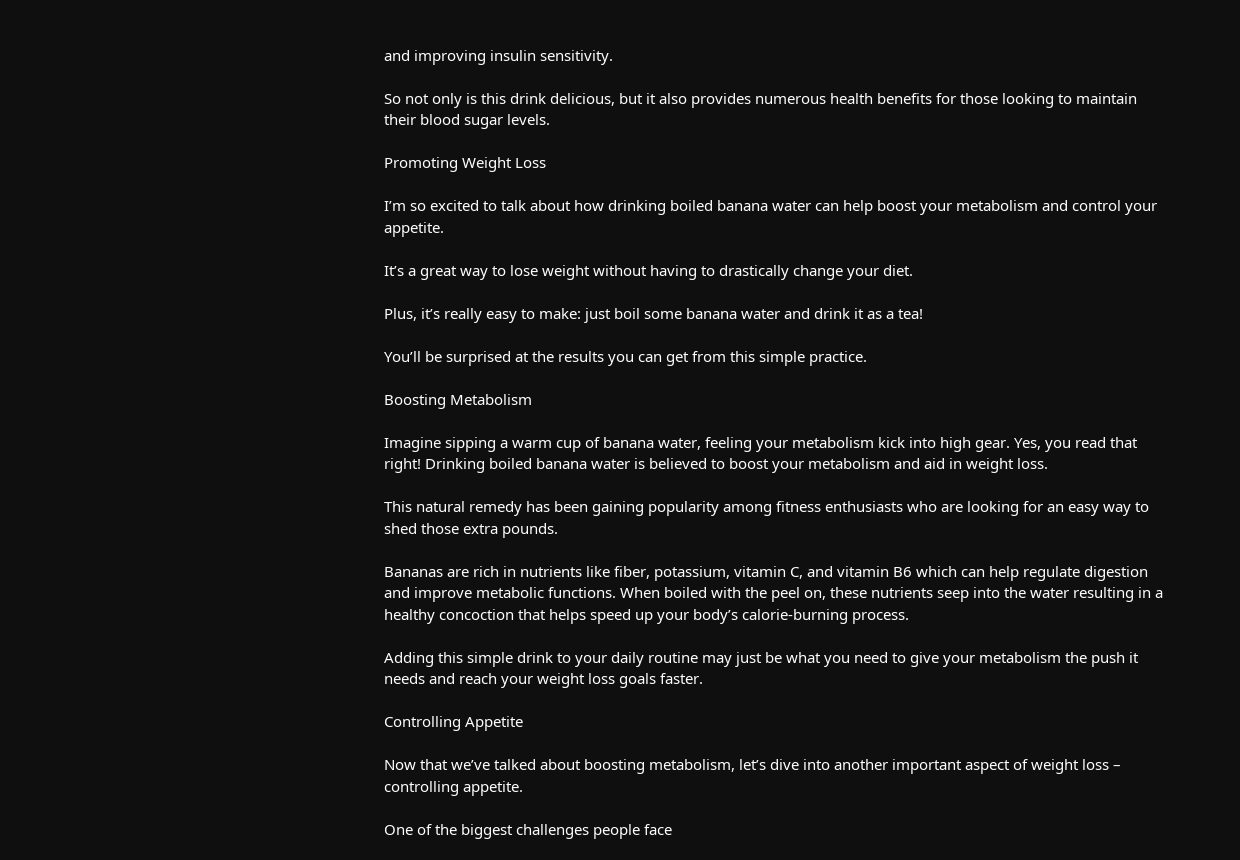and improving insulin sensitivity.

So not only is this drink delicious, but it also provides numerous health benefits for those looking to maintain their blood sugar levels.

Promoting Weight Loss

I’m so excited to talk about how drinking boiled banana water can help boost your metabolism and control your appetite.

It’s a great way to lose weight without having to drastically change your diet.

Plus, it’s really easy to make: just boil some banana water and drink it as a tea!

You’ll be surprised at the results you can get from this simple practice.

Boosting Metabolism

Imagine sipping a warm cup of banana water, feeling your metabolism kick into high gear. Yes, you read that right! Drinking boiled banana water is believed to boost your metabolism and aid in weight loss.

This natural remedy has been gaining popularity among fitness enthusiasts who are looking for an easy way to shed those extra pounds.

Bananas are rich in nutrients like fiber, potassium, vitamin C, and vitamin B6 which can help regulate digestion and improve metabolic functions. When boiled with the peel on, these nutrients seep into the water resulting in a healthy concoction that helps speed up your body’s calorie-burning process.

Adding this simple drink to your daily routine may just be what you need to give your metabolism the push it needs and reach your weight loss goals faster.

Controlling Appetite

Now that we’ve talked about boosting metabolism, let’s dive into another important aspect of weight loss – controlling appetite.

One of the biggest challenges people face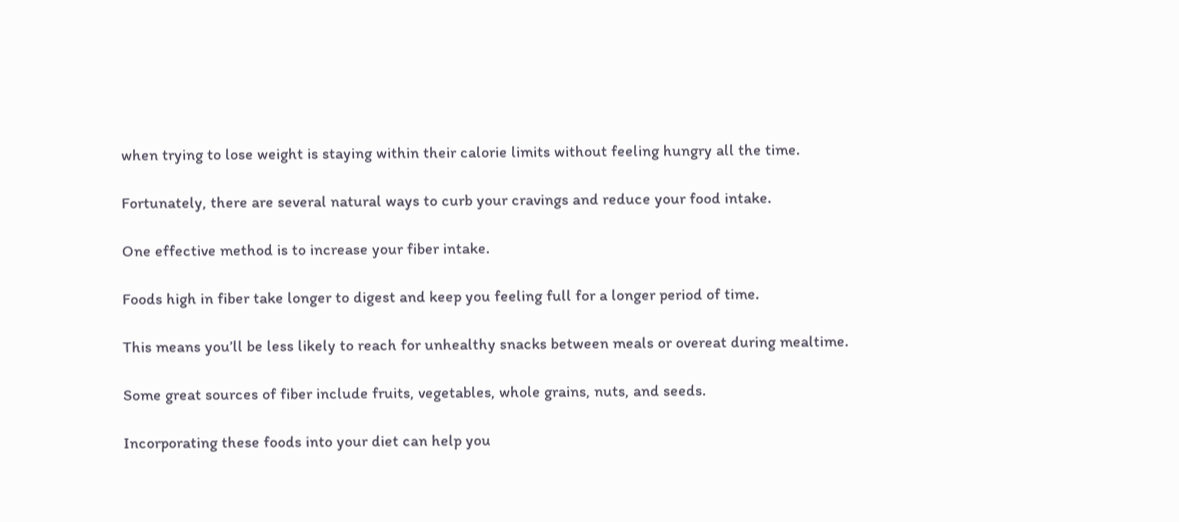when trying to lose weight is staying within their calorie limits without feeling hungry all the time.

Fortunately, there are several natural ways to curb your cravings and reduce your food intake.

One effective method is to increase your fiber intake.

Foods high in fiber take longer to digest and keep you feeling full for a longer period of time.

This means you’ll be less likely to reach for unhealthy snacks between meals or overeat during mealtime.

Some great sources of fiber include fruits, vegetables, whole grains, nuts, and seeds.

Incorporating these foods into your diet can help you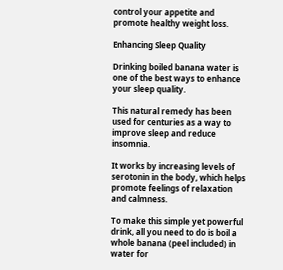control your appetite and promote healthy weight loss.

Enhancing Sleep Quality

Drinking boiled banana water is one of the best ways to enhance your sleep quality.

This natural remedy has been used for centuries as a way to improve sleep and reduce insomnia.

It works by increasing levels of serotonin in the body, which helps promote feelings of relaxation and calmness.

To make this simple yet powerful drink, all you need to do is boil a whole banana (peel included) in water for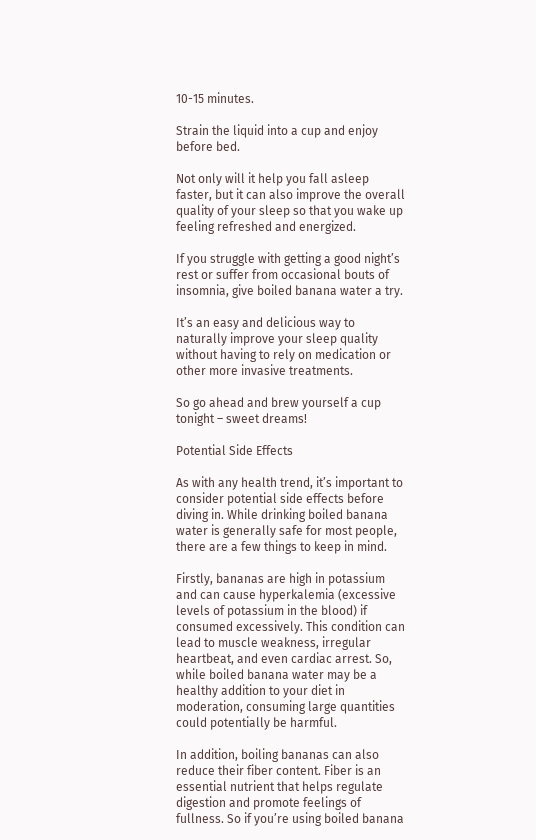10-15 minutes.

Strain the liquid into a cup and enjoy before bed.

Not only will it help you fall asleep faster, but it can also improve the overall quality of your sleep so that you wake up feeling refreshed and energized.

If you struggle with getting a good night’s rest or suffer from occasional bouts of insomnia, give boiled banana water a try.

It’s an easy and delicious way to naturally improve your sleep quality without having to rely on medication or other more invasive treatments.

So go ahead and brew yourself a cup tonight – sweet dreams!

Potential Side Effects

As with any health trend, it’s important to consider potential side effects before diving in. While drinking boiled banana water is generally safe for most people, there are a few things to keep in mind.

Firstly, bananas are high in potassium and can cause hyperkalemia (excessive levels of potassium in the blood) if consumed excessively. This condition can lead to muscle weakness, irregular heartbeat, and even cardiac arrest. So, while boiled banana water may be a healthy addition to your diet in moderation, consuming large quantities could potentially be harmful.

In addition, boiling bananas can also reduce their fiber content. Fiber is an essential nutrient that helps regulate digestion and promote feelings of fullness. So if you’re using boiled banana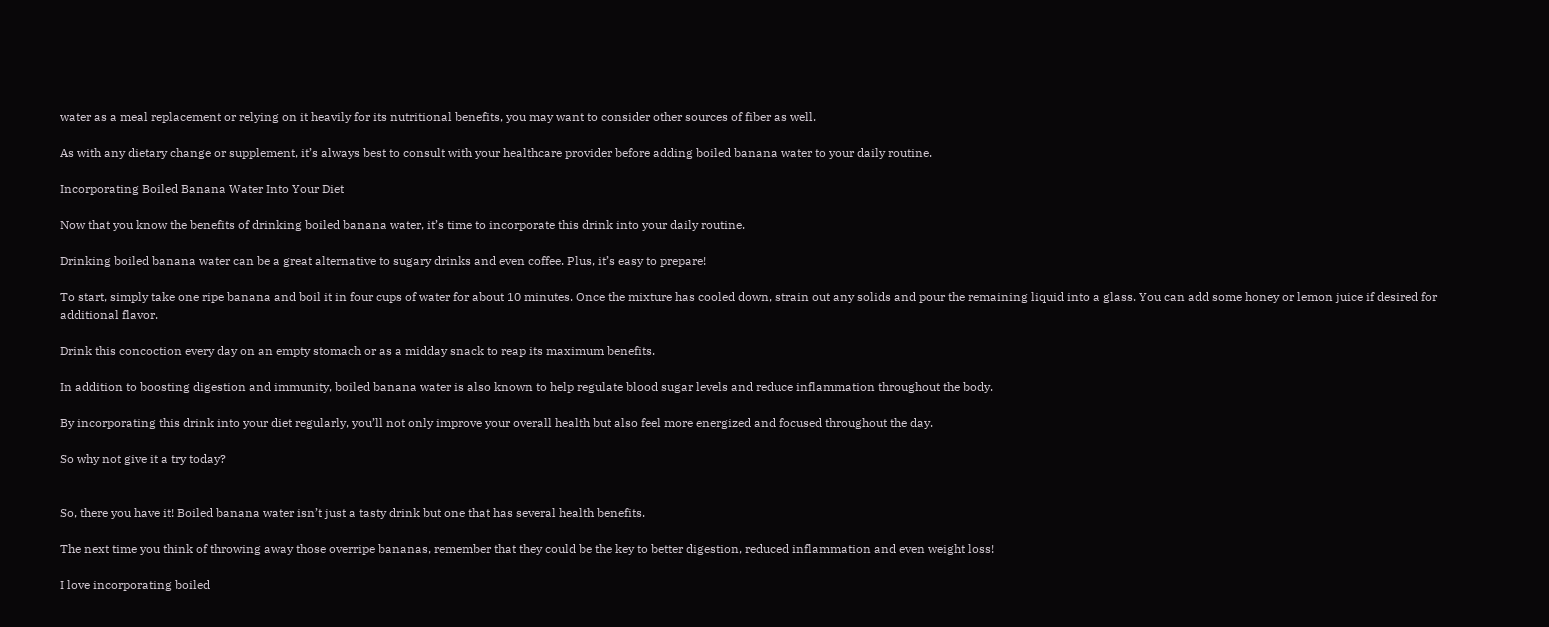water as a meal replacement or relying on it heavily for its nutritional benefits, you may want to consider other sources of fiber as well.

As with any dietary change or supplement, it’s always best to consult with your healthcare provider before adding boiled banana water to your daily routine.

Incorporating Boiled Banana Water Into Your Diet

Now that you know the benefits of drinking boiled banana water, it’s time to incorporate this drink into your daily routine.

Drinking boiled banana water can be a great alternative to sugary drinks and even coffee. Plus, it’s easy to prepare!

To start, simply take one ripe banana and boil it in four cups of water for about 10 minutes. Once the mixture has cooled down, strain out any solids and pour the remaining liquid into a glass. You can add some honey or lemon juice if desired for additional flavor.

Drink this concoction every day on an empty stomach or as a midday snack to reap its maximum benefits.

In addition to boosting digestion and immunity, boiled banana water is also known to help regulate blood sugar levels and reduce inflammation throughout the body.

By incorporating this drink into your diet regularly, you’ll not only improve your overall health but also feel more energized and focused throughout the day.

So why not give it a try today?


So, there you have it! Boiled banana water isn’t just a tasty drink but one that has several health benefits.

The next time you think of throwing away those overripe bananas, remember that they could be the key to better digestion, reduced inflammation and even weight loss!

I love incorporating boiled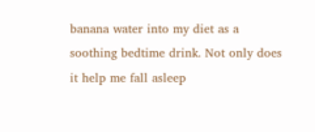banana water into my diet as a soothing bedtime drink. Not only does it help me fall asleep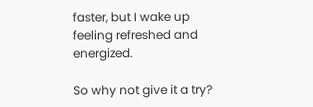faster, but I wake up feeling refreshed and energized.

So why not give it a try?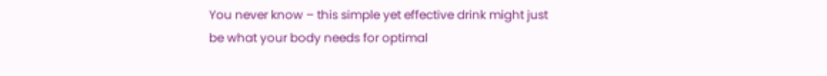You never know – this simple yet effective drink might just be what your body needs for optimal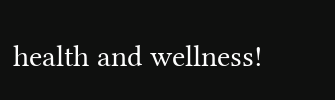health and wellness!